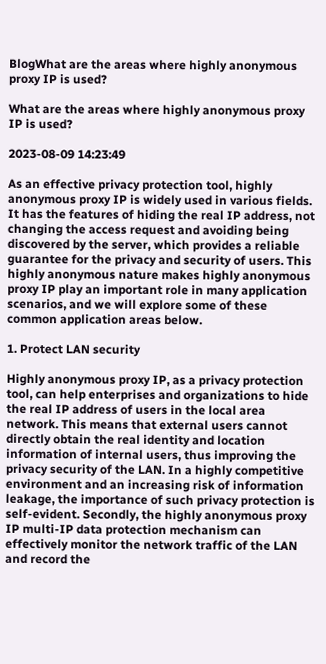BlogWhat are the areas where highly anonymous proxy IP is used?

What are the areas where highly anonymous proxy IP is used?

2023-08-09 14:23:49

As an effective privacy protection tool, highly anonymous proxy IP is widely used in various fields. It has the features of hiding the real IP address, not changing the access request and avoiding being discovered by the server, which provides a reliable guarantee for the privacy and security of users. This highly anonymous nature makes highly anonymous proxy IP play an important role in many application scenarios, and we will explore some of these common application areas below.

1. Protect LAN security

Highly anonymous proxy IP, as a privacy protection tool, can help enterprises and organizations to hide the real IP address of users in the local area network. This means that external users cannot directly obtain the real identity and location information of internal users, thus improving the privacy security of the LAN. In a highly competitive environment and an increasing risk of information leakage, the importance of such privacy protection is self-evident. Secondly, the highly anonymous proxy IP multi-IP data protection mechanism can effectively monitor the network traffic of the LAN and record the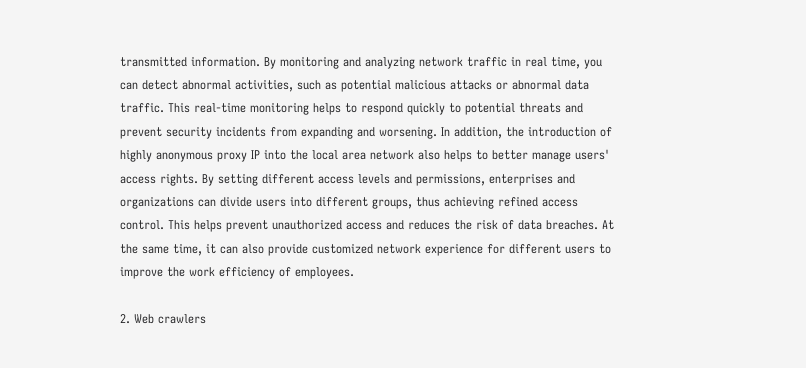transmitted information. By monitoring and analyzing network traffic in real time, you can detect abnormal activities, such as potential malicious attacks or abnormal data traffic. This real-time monitoring helps to respond quickly to potential threats and prevent security incidents from expanding and worsening. In addition, the introduction of highly anonymous proxy IP into the local area network also helps to better manage users' access rights. By setting different access levels and permissions, enterprises and organizations can divide users into different groups, thus achieving refined access control. This helps prevent unauthorized access and reduces the risk of data breaches. At the same time, it can also provide customized network experience for different users to improve the work efficiency of employees.

2. Web crawlers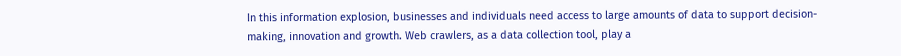In this information explosion, businesses and individuals need access to large amounts of data to support decision-making, innovation and growth. Web crawlers, as a data collection tool, play a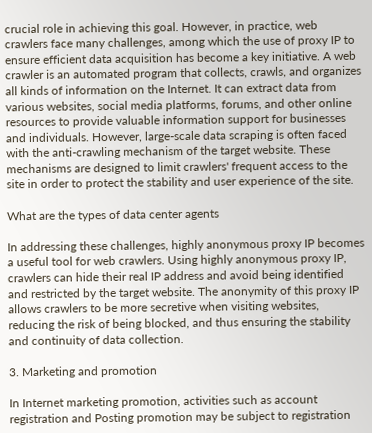crucial role in achieving this goal. However, in practice, web crawlers face many challenges, among which the use of proxy IP to ensure efficient data acquisition has become a key initiative. A web crawler is an automated program that collects, crawls, and organizes all kinds of information on the Internet. It can extract data from various websites, social media platforms, forums, and other online resources to provide valuable information support for businesses and individuals. However, large-scale data scraping is often faced with the anti-crawling mechanism of the target website. These mechanisms are designed to limit crawlers' frequent access to the site in order to protect the stability and user experience of the site.

What are the types of data center agents

In addressing these challenges, highly anonymous proxy IP becomes a useful tool for web crawlers. Using highly anonymous proxy IP, crawlers can hide their real IP address and avoid being identified and restricted by the target website. The anonymity of this proxy IP allows crawlers to be more secretive when visiting websites, reducing the risk of being blocked, and thus ensuring the stability and continuity of data collection.

3. Marketing and promotion

In Internet marketing promotion, activities such as account registration and Posting promotion may be subject to registration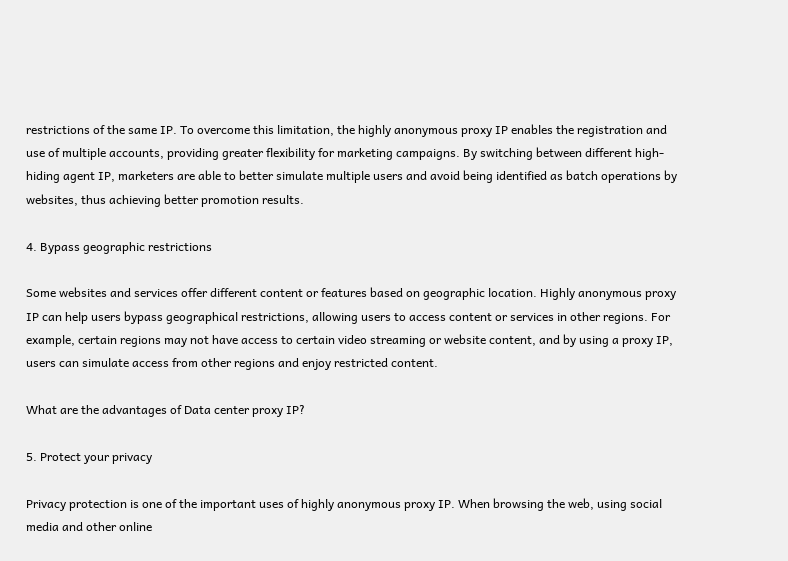restrictions of the same IP. To overcome this limitation, the highly anonymous proxy IP enables the registration and use of multiple accounts, providing greater flexibility for marketing campaigns. By switching between different high-hiding agent IP, marketers are able to better simulate multiple users and avoid being identified as batch operations by websites, thus achieving better promotion results.

4. Bypass geographic restrictions

Some websites and services offer different content or features based on geographic location. Highly anonymous proxy IP can help users bypass geographical restrictions, allowing users to access content or services in other regions. For example, certain regions may not have access to certain video streaming or website content, and by using a proxy IP, users can simulate access from other regions and enjoy restricted content.

What are the advantages of Data center proxy IP?

5. Protect your privacy

Privacy protection is one of the important uses of highly anonymous proxy IP. When browsing the web, using social media and other online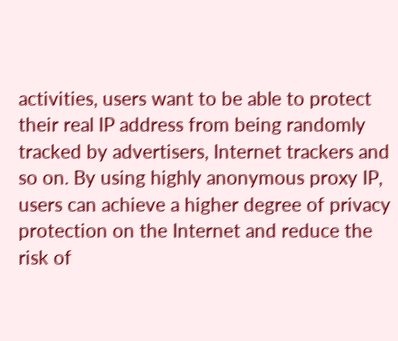activities, users want to be able to protect their real IP address from being randomly tracked by advertisers, Internet trackers and so on. By using highly anonymous proxy IP, users can achieve a higher degree of privacy protection on the Internet and reduce the risk of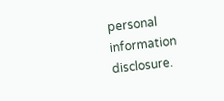personal information disclosure.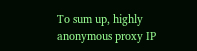To sum up, highly anonymous proxy IP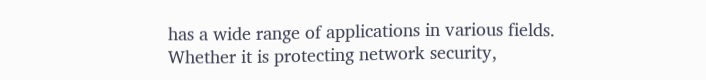has a wide range of applications in various fields. Whether it is protecting network security,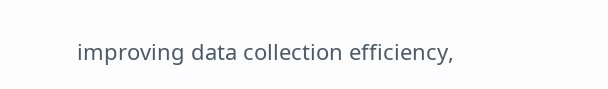improving data collection efficiency,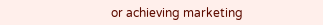or achieving marketing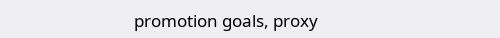promotion goals, proxy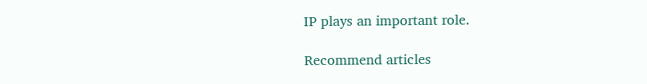IP plays an important role.

Recommend articles